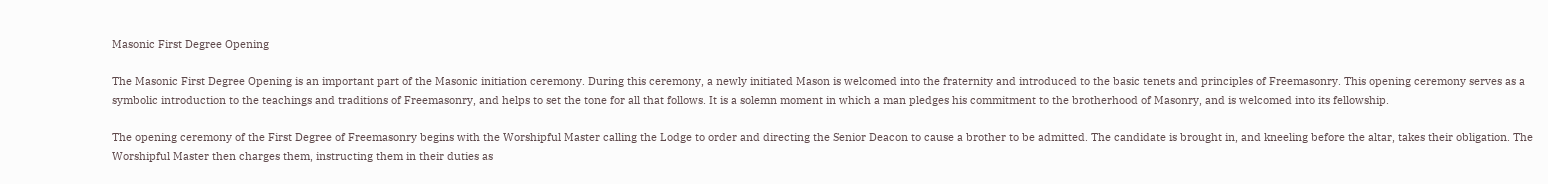Masonic First Degree Opening

The Masonic First Degree Opening is an important part of the Masonic initiation ceremony. During this ceremony, a newly initiated Mason is welcomed into the fraternity and introduced to the basic tenets and principles of Freemasonry. This opening ceremony serves as a symbolic introduction to the teachings and traditions of Freemasonry, and helps to set the tone for all that follows. It is a solemn moment in which a man pledges his commitment to the brotherhood of Masonry, and is welcomed into its fellowship.

The opening ceremony of the First Degree of Freemasonry begins with the Worshipful Master calling the Lodge to order and directing the Senior Deacon to cause a brother to be admitted. The candidate is brought in, and kneeling before the altar, takes their obligation. The Worshipful Master then charges them, instructing them in their duties as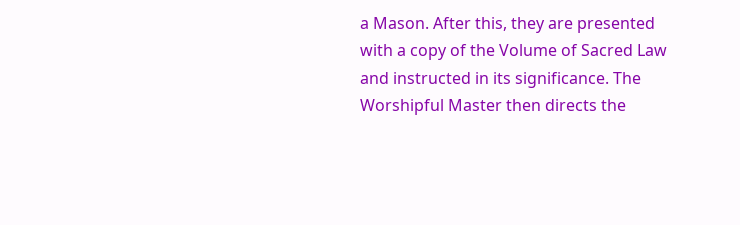a Mason. After this, they are presented with a copy of the Volume of Sacred Law and instructed in its significance. The Worshipful Master then directs the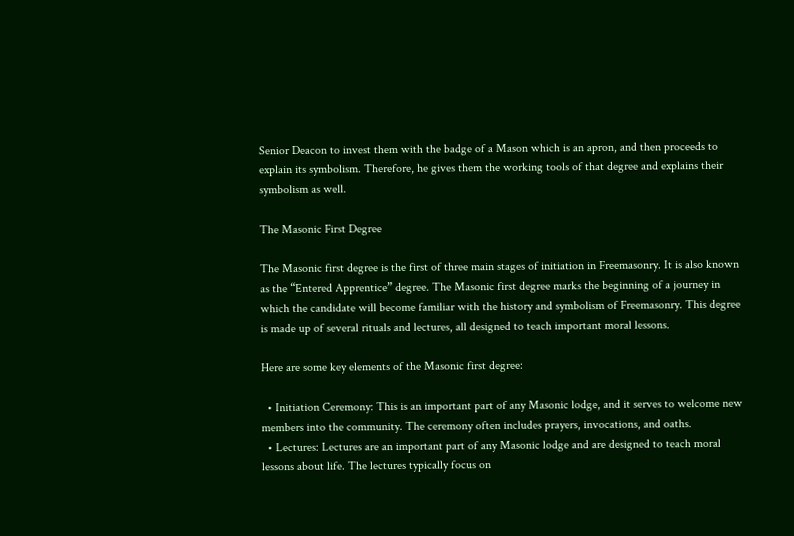Senior Deacon to invest them with the badge of a Mason which is an apron, and then proceeds to explain its symbolism. Therefore, he gives them the working tools of that degree and explains their symbolism as well.

The Masonic First Degree

The Masonic first degree is the first of three main stages of initiation in Freemasonry. It is also known as the “Entered Apprentice” degree. The Masonic first degree marks the beginning of a journey in which the candidate will become familiar with the history and symbolism of Freemasonry. This degree is made up of several rituals and lectures, all designed to teach important moral lessons.

Here are some key elements of the Masonic first degree:

  • Initiation Ceremony: This is an important part of any Masonic lodge, and it serves to welcome new members into the community. The ceremony often includes prayers, invocations, and oaths.
  • Lectures: Lectures are an important part of any Masonic lodge and are designed to teach moral lessons about life. The lectures typically focus on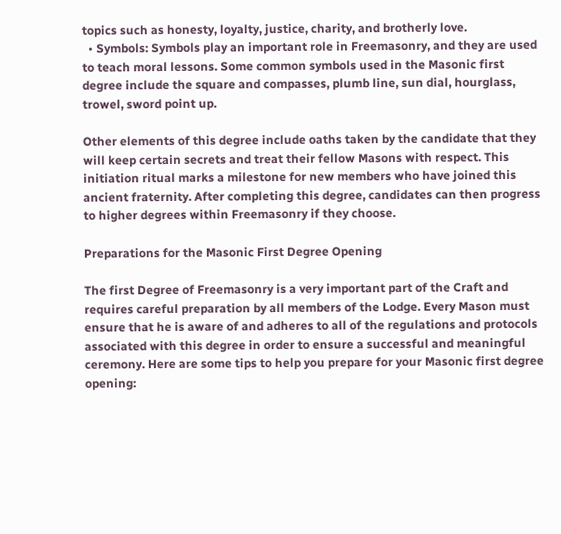topics such as honesty, loyalty, justice, charity, and brotherly love.
  • Symbols: Symbols play an important role in Freemasonry, and they are used to teach moral lessons. Some common symbols used in the Masonic first degree include the square and compasses, plumb line, sun dial, hourglass, trowel, sword point up.

Other elements of this degree include oaths taken by the candidate that they will keep certain secrets and treat their fellow Masons with respect. This initiation ritual marks a milestone for new members who have joined this ancient fraternity. After completing this degree, candidates can then progress to higher degrees within Freemasonry if they choose.

Preparations for the Masonic First Degree Opening

The first Degree of Freemasonry is a very important part of the Craft and requires careful preparation by all members of the Lodge. Every Mason must ensure that he is aware of and adheres to all of the regulations and protocols associated with this degree in order to ensure a successful and meaningful ceremony. Here are some tips to help you prepare for your Masonic first degree opening: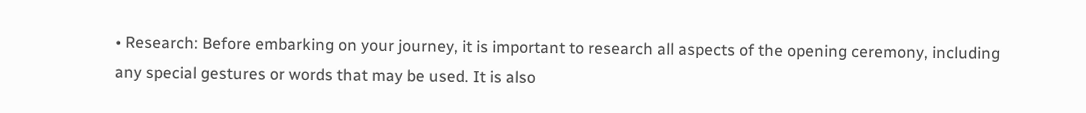• Research: Before embarking on your journey, it is important to research all aspects of the opening ceremony, including any special gestures or words that may be used. It is also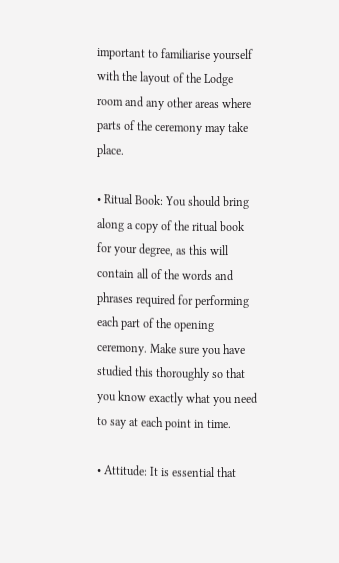important to familiarise yourself with the layout of the Lodge room and any other areas where parts of the ceremony may take place.

• Ritual Book: You should bring along a copy of the ritual book for your degree, as this will contain all of the words and phrases required for performing each part of the opening ceremony. Make sure you have studied this thoroughly so that you know exactly what you need to say at each point in time.

• Attitude: It is essential that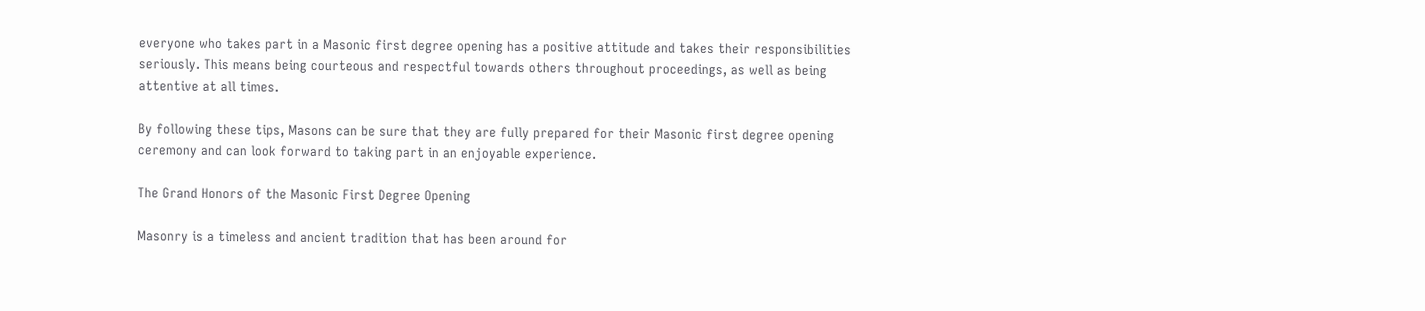everyone who takes part in a Masonic first degree opening has a positive attitude and takes their responsibilities seriously. This means being courteous and respectful towards others throughout proceedings, as well as being attentive at all times.

By following these tips, Masons can be sure that they are fully prepared for their Masonic first degree opening ceremony and can look forward to taking part in an enjoyable experience.

The Grand Honors of the Masonic First Degree Opening

Masonry is a timeless and ancient tradition that has been around for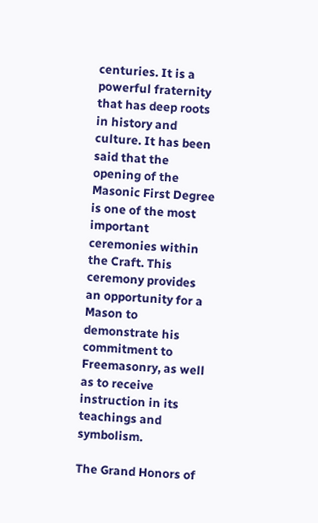centuries. It is a powerful fraternity that has deep roots in history and culture. It has been said that the opening of the Masonic First Degree is one of the most important ceremonies within the Craft. This ceremony provides an opportunity for a Mason to demonstrate his commitment to Freemasonry, as well as to receive instruction in its teachings and symbolism.

The Grand Honors of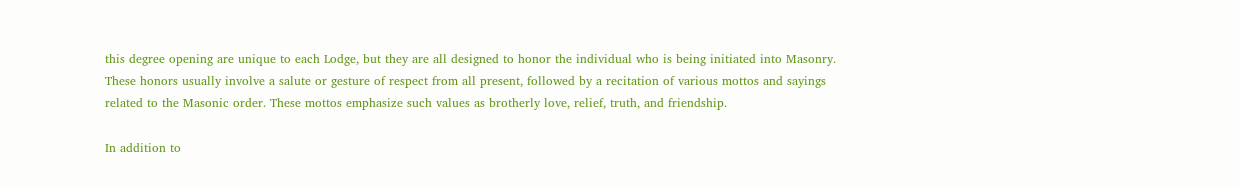this degree opening are unique to each Lodge, but they are all designed to honor the individual who is being initiated into Masonry. These honors usually involve a salute or gesture of respect from all present, followed by a recitation of various mottos and sayings related to the Masonic order. These mottos emphasize such values as brotherly love, relief, truth, and friendship.

In addition to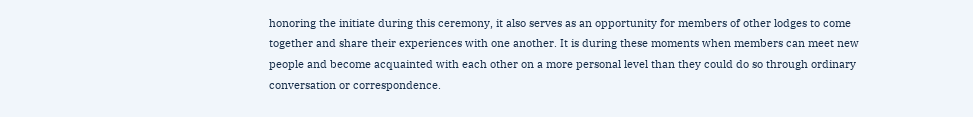honoring the initiate during this ceremony, it also serves as an opportunity for members of other lodges to come together and share their experiences with one another. It is during these moments when members can meet new people and become acquainted with each other on a more personal level than they could do so through ordinary conversation or correspondence.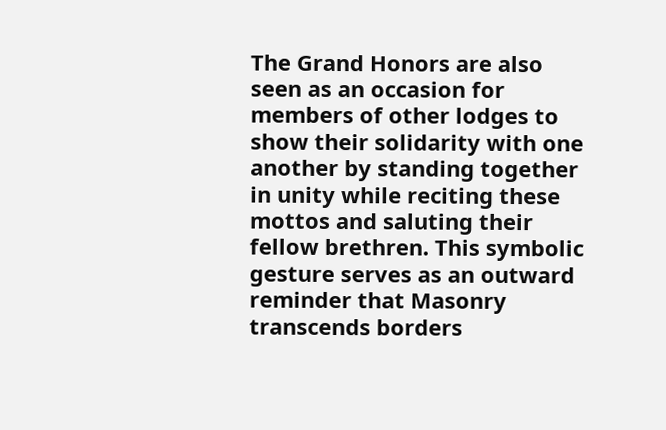The Grand Honors are also seen as an occasion for members of other lodges to show their solidarity with one another by standing together in unity while reciting these mottos and saluting their fellow brethren. This symbolic gesture serves as an outward reminder that Masonry transcends borders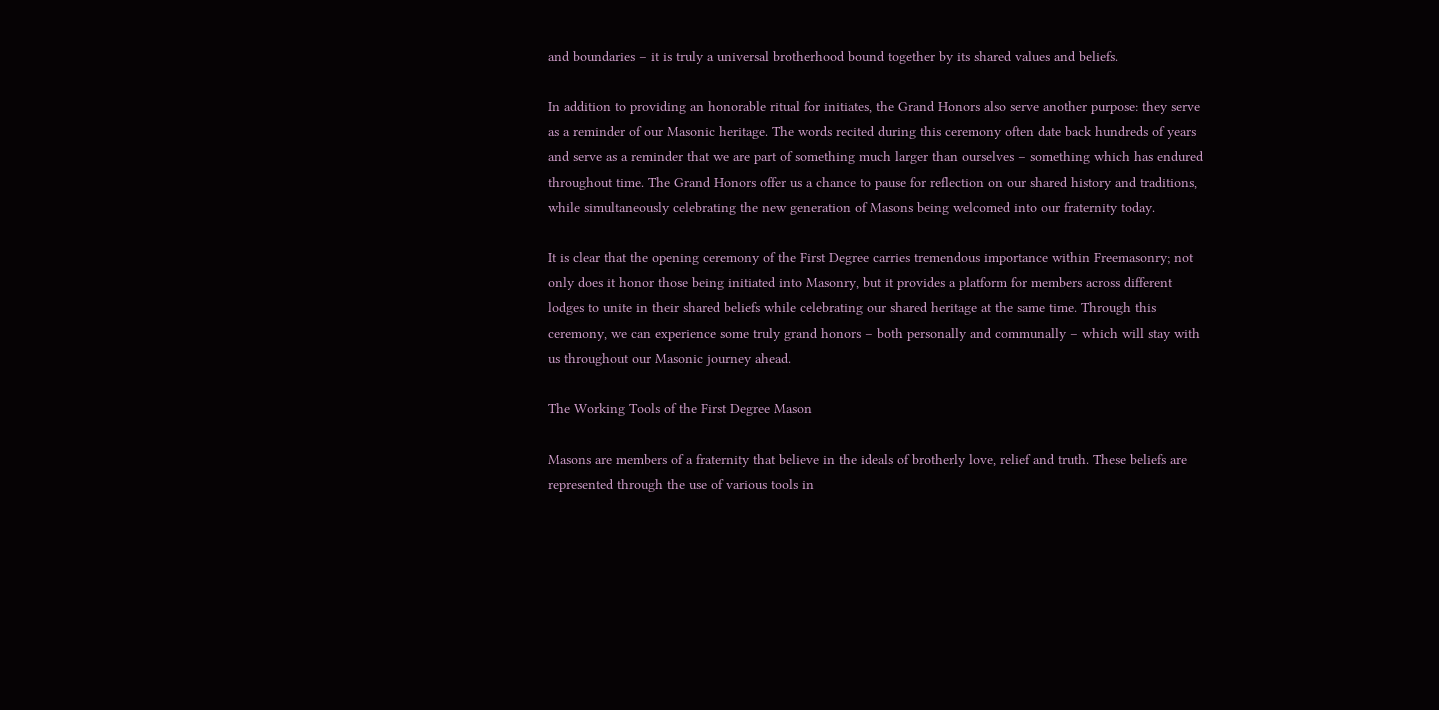and boundaries – it is truly a universal brotherhood bound together by its shared values and beliefs.

In addition to providing an honorable ritual for initiates, the Grand Honors also serve another purpose: they serve as a reminder of our Masonic heritage. The words recited during this ceremony often date back hundreds of years and serve as a reminder that we are part of something much larger than ourselves – something which has endured throughout time. The Grand Honors offer us a chance to pause for reflection on our shared history and traditions, while simultaneously celebrating the new generation of Masons being welcomed into our fraternity today.

It is clear that the opening ceremony of the First Degree carries tremendous importance within Freemasonry; not only does it honor those being initiated into Masonry, but it provides a platform for members across different lodges to unite in their shared beliefs while celebrating our shared heritage at the same time. Through this ceremony, we can experience some truly grand honors – both personally and communally – which will stay with us throughout our Masonic journey ahead.

The Working Tools of the First Degree Mason

Masons are members of a fraternity that believe in the ideals of brotherly love, relief and truth. These beliefs are represented through the use of various tools in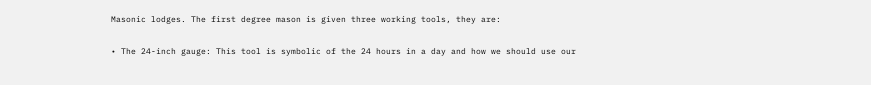Masonic lodges. The first degree mason is given three working tools, they are:

• The 24-inch gauge: This tool is symbolic of the 24 hours in a day and how we should use our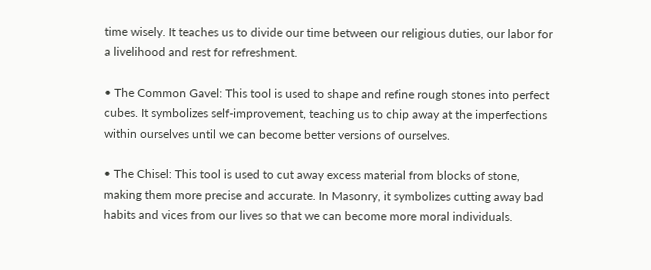time wisely. It teaches us to divide our time between our religious duties, our labor for a livelihood and rest for refreshment.

• The Common Gavel: This tool is used to shape and refine rough stones into perfect cubes. It symbolizes self-improvement, teaching us to chip away at the imperfections within ourselves until we can become better versions of ourselves.

• The Chisel: This tool is used to cut away excess material from blocks of stone, making them more precise and accurate. In Masonry, it symbolizes cutting away bad habits and vices from our lives so that we can become more moral individuals.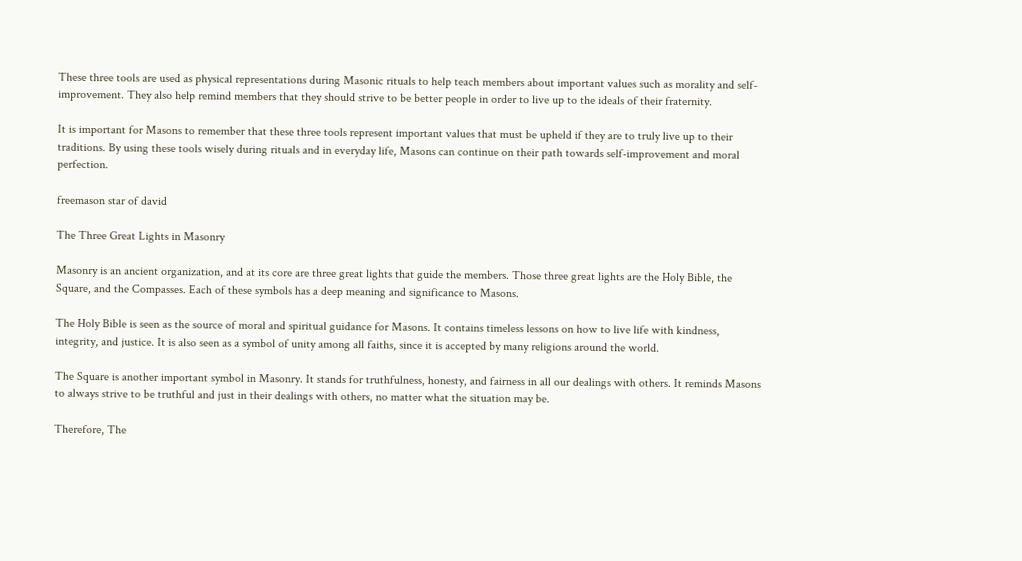These three tools are used as physical representations during Masonic rituals to help teach members about important values such as morality and self-improvement. They also help remind members that they should strive to be better people in order to live up to the ideals of their fraternity.

It is important for Masons to remember that these three tools represent important values that must be upheld if they are to truly live up to their traditions. By using these tools wisely during rituals and in everyday life, Masons can continue on their path towards self-improvement and moral perfection.

freemason star of david

The Three Great Lights in Masonry

Masonry is an ancient organization, and at its core are three great lights that guide the members. Those three great lights are the Holy Bible, the Square, and the Compasses. Each of these symbols has a deep meaning and significance to Masons.

The Holy Bible is seen as the source of moral and spiritual guidance for Masons. It contains timeless lessons on how to live life with kindness, integrity, and justice. It is also seen as a symbol of unity among all faiths, since it is accepted by many religions around the world.

The Square is another important symbol in Masonry. It stands for truthfulness, honesty, and fairness in all our dealings with others. It reminds Masons to always strive to be truthful and just in their dealings with others, no matter what the situation may be.

Therefore, The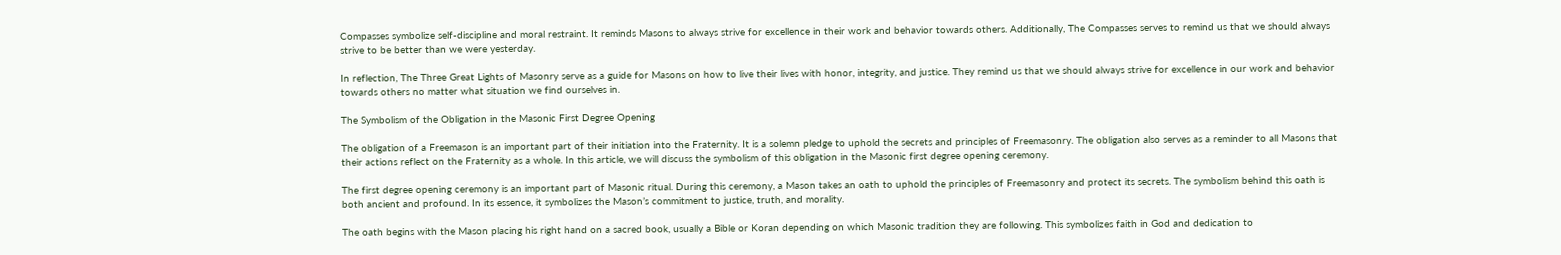Compasses symbolize self-discipline and moral restraint. It reminds Masons to always strive for excellence in their work and behavior towards others. Additionally, The Compasses serves to remind us that we should always strive to be better than we were yesterday.

In reflection, The Three Great Lights of Masonry serve as a guide for Masons on how to live their lives with honor, integrity, and justice. They remind us that we should always strive for excellence in our work and behavior towards others no matter what situation we find ourselves in.

The Symbolism of the Obligation in the Masonic First Degree Opening

The obligation of a Freemason is an important part of their initiation into the Fraternity. It is a solemn pledge to uphold the secrets and principles of Freemasonry. The obligation also serves as a reminder to all Masons that their actions reflect on the Fraternity as a whole. In this article, we will discuss the symbolism of this obligation in the Masonic first degree opening ceremony.

The first degree opening ceremony is an important part of Masonic ritual. During this ceremony, a Mason takes an oath to uphold the principles of Freemasonry and protect its secrets. The symbolism behind this oath is both ancient and profound. In its essence, it symbolizes the Mason’s commitment to justice, truth, and morality.

The oath begins with the Mason placing his right hand on a sacred book, usually a Bible or Koran depending on which Masonic tradition they are following. This symbolizes faith in God and dedication to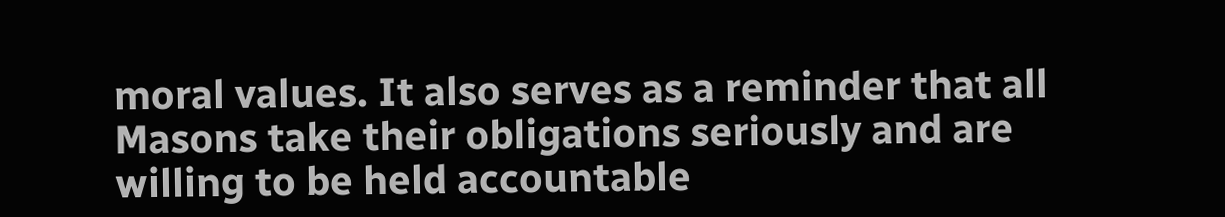moral values. It also serves as a reminder that all Masons take their obligations seriously and are willing to be held accountable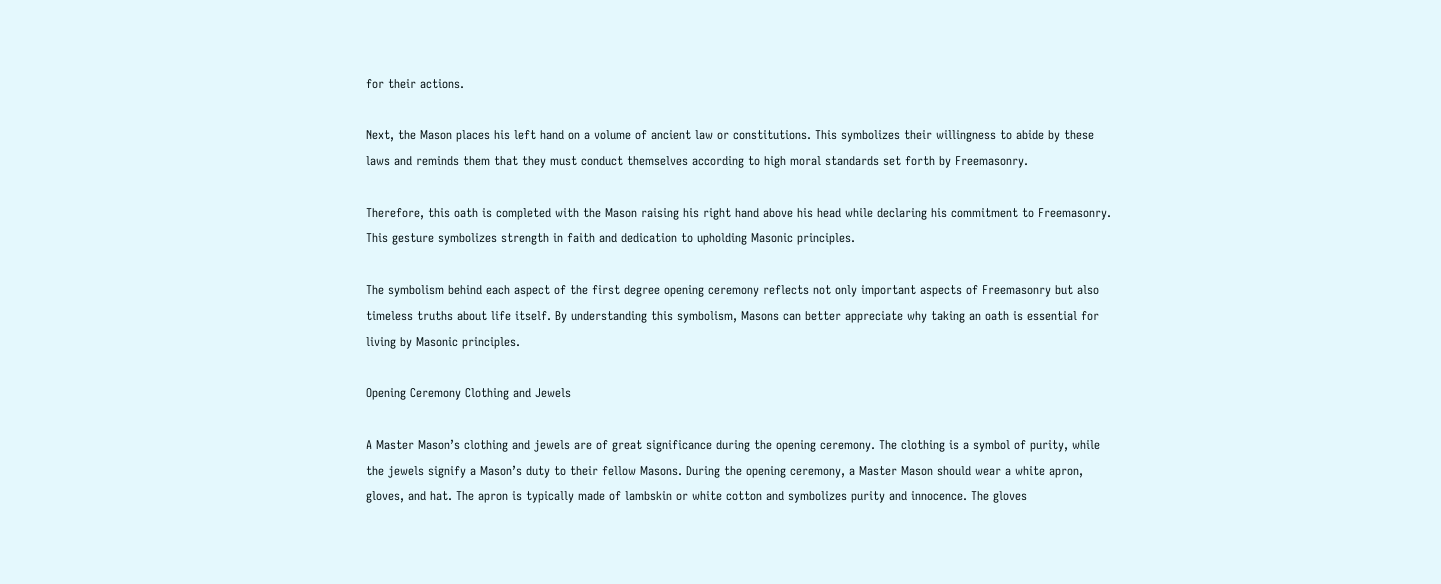for their actions.

Next, the Mason places his left hand on a volume of ancient law or constitutions. This symbolizes their willingness to abide by these laws and reminds them that they must conduct themselves according to high moral standards set forth by Freemasonry.

Therefore, this oath is completed with the Mason raising his right hand above his head while declaring his commitment to Freemasonry. This gesture symbolizes strength in faith and dedication to upholding Masonic principles.

The symbolism behind each aspect of the first degree opening ceremony reflects not only important aspects of Freemasonry but also timeless truths about life itself. By understanding this symbolism, Masons can better appreciate why taking an oath is essential for living by Masonic principles.

Opening Ceremony Clothing and Jewels

A Master Mason’s clothing and jewels are of great significance during the opening ceremony. The clothing is a symbol of purity, while the jewels signify a Mason’s duty to their fellow Masons. During the opening ceremony, a Master Mason should wear a white apron, gloves, and hat. The apron is typically made of lambskin or white cotton and symbolizes purity and innocence. The gloves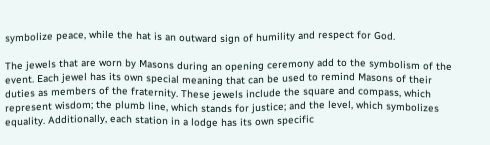symbolize peace, while the hat is an outward sign of humility and respect for God.

The jewels that are worn by Masons during an opening ceremony add to the symbolism of the event. Each jewel has its own special meaning that can be used to remind Masons of their duties as members of the fraternity. These jewels include the square and compass, which represent wisdom; the plumb line, which stands for justice; and the level, which symbolizes equality. Additionally, each station in a lodge has its own specific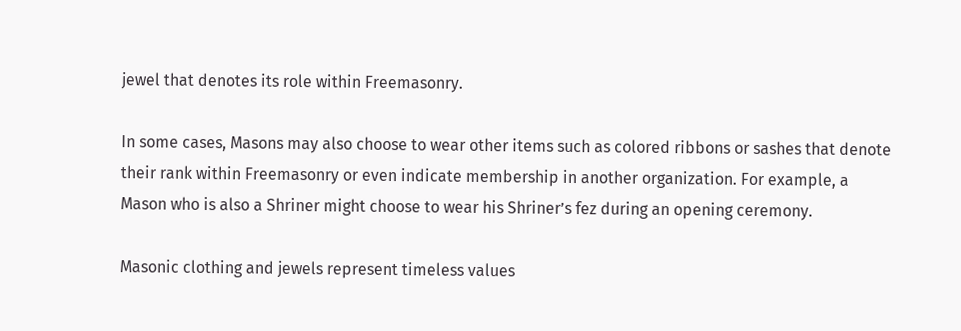jewel that denotes its role within Freemasonry.

In some cases, Masons may also choose to wear other items such as colored ribbons or sashes that denote their rank within Freemasonry or even indicate membership in another organization. For example, a Mason who is also a Shriner might choose to wear his Shriner’s fez during an opening ceremony.

Masonic clothing and jewels represent timeless values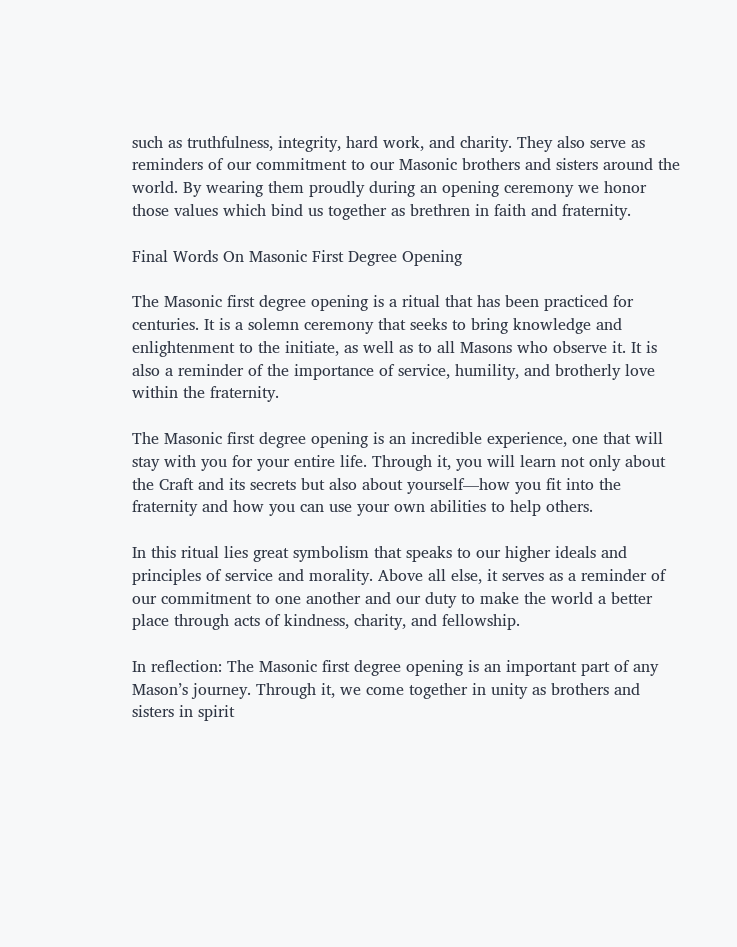such as truthfulness, integrity, hard work, and charity. They also serve as reminders of our commitment to our Masonic brothers and sisters around the world. By wearing them proudly during an opening ceremony we honor those values which bind us together as brethren in faith and fraternity.

Final Words On Masonic First Degree Opening

The Masonic first degree opening is a ritual that has been practiced for centuries. It is a solemn ceremony that seeks to bring knowledge and enlightenment to the initiate, as well as to all Masons who observe it. It is also a reminder of the importance of service, humility, and brotherly love within the fraternity.

The Masonic first degree opening is an incredible experience, one that will stay with you for your entire life. Through it, you will learn not only about the Craft and its secrets but also about yourself—how you fit into the fraternity and how you can use your own abilities to help others.

In this ritual lies great symbolism that speaks to our higher ideals and principles of service and morality. Above all else, it serves as a reminder of our commitment to one another and our duty to make the world a better place through acts of kindness, charity, and fellowship.

In reflection: The Masonic first degree opening is an important part of any Mason’s journey. Through it, we come together in unity as brothers and sisters in spirit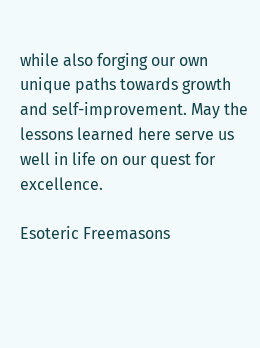while also forging our own unique paths towards growth and self-improvement. May the lessons learned here serve us well in life on our quest for excellence.

Esoteric Freemasons